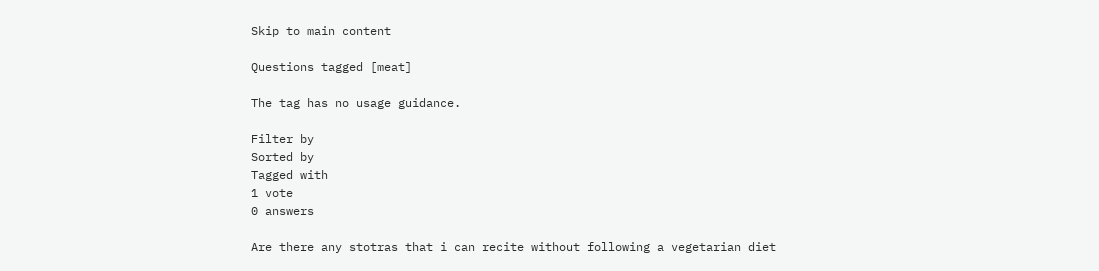Skip to main content

Questions tagged [meat]

The tag has no usage guidance.

Filter by
Sorted by
Tagged with
1 vote
0 answers

Are there any stotras that i can recite without following a vegetarian diet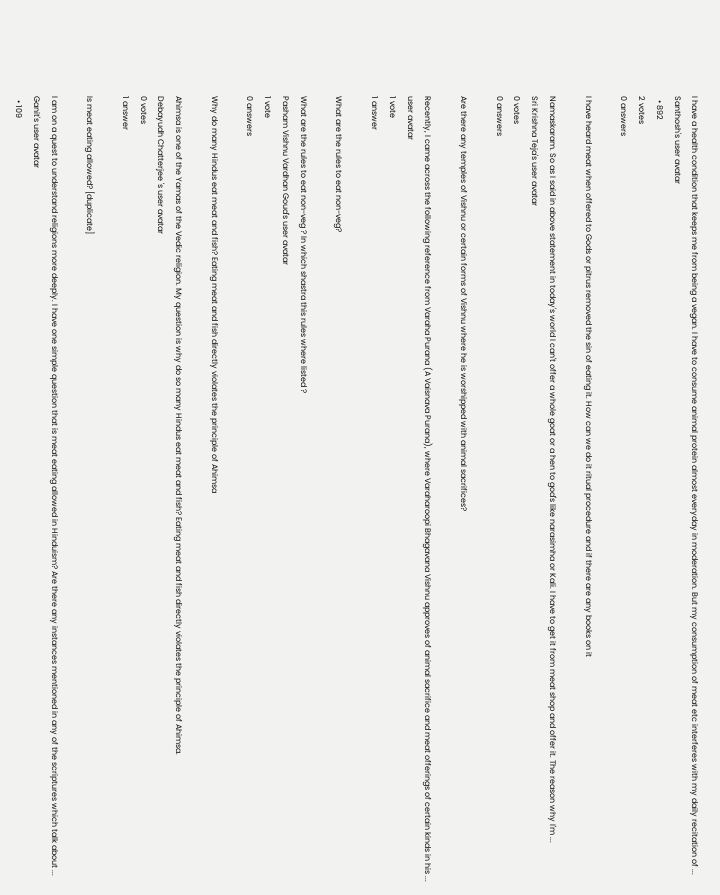I have a health condition that keeps me from being a vegan. I have to consume animal protein almost everyday in moderation. But my consumption of meat etc interferes with my daily recitation of ...
Santhosh's user avatar
  • 892
2 votes
0 answers

I have heard meat when offered to Gods or pitrus removed the sin of eating it. How can we do it ritual procedure and if there are any books on it

Namaskaram. So as I said in above statement in today's world I can't offer a whole goat or a hen to god's like narasimha or Kali. I have to get it from meat shop and offer it. The reason why I'm ...
Sri Krishna Teja's user avatar
0 votes
0 answers

Are there any temples of Vishnu or certain forms of Vishnu where he is worshipped with animal sacrifices?

Recently, I came across the following reference from Varaha Purana (A Vaisnava Purana), where Varaharoopi Bhagavana Vishnu approves of animal sacrifice and meat offerings of certain kinds in his ...
user avatar
1 vote
1 answer

What are the rules to eat non-veg?

What are the rules to eat non-veg ? In which shastra this rules where listed ?
Pasham Vishnu Vardhan Goud's user avatar
1 vote
0 answers

Why do many Hindus eat meat and fish? Eating meat and fish directly violates the principle of Ahimsa

Ahimsa is one of the Yamas of the Vedic religion. My question is why do so many Hindus eat meat and fish? Eating meat and fish directly violates the principle of Ahimsa.
Debayudh Chatterjee 's user avatar
0 votes
1 answer

Is meat eating allowed? [duplicate]

I am on a quest to understand religions more deeply. I have one simple question that is meat eating allowed in Hinduism? Are there any instances mentioned in any of the scriptures which talk about ...
Ganit's user avatar
  • 109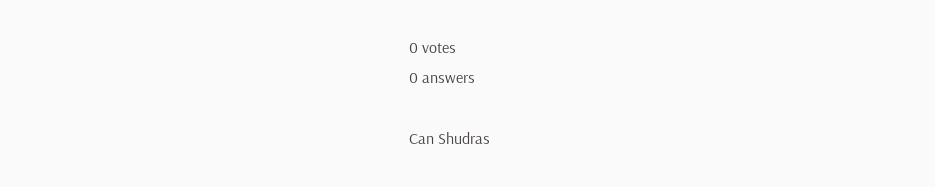0 votes
0 answers

Can Shudras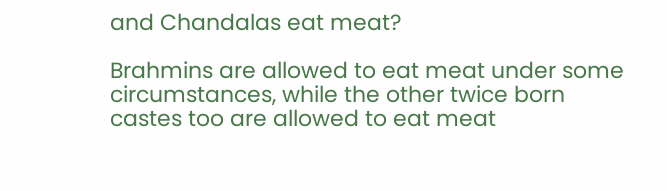and Chandalas eat meat?

Brahmins are allowed to eat meat under some circumstances, while the other twice born castes too are allowed to eat meat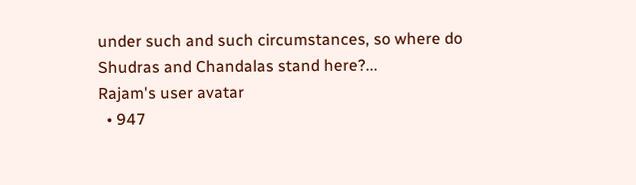under such and such circumstances, so where do Shudras and Chandalas stand here?...
Rajam's user avatar
  • 947